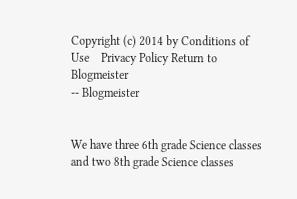Copyright (c) 2014 by Conditions of Use    Privacy Policy Return to Blogmeister
-- Blogmeister


We have three 6th grade Science classes and two 8th grade Science classes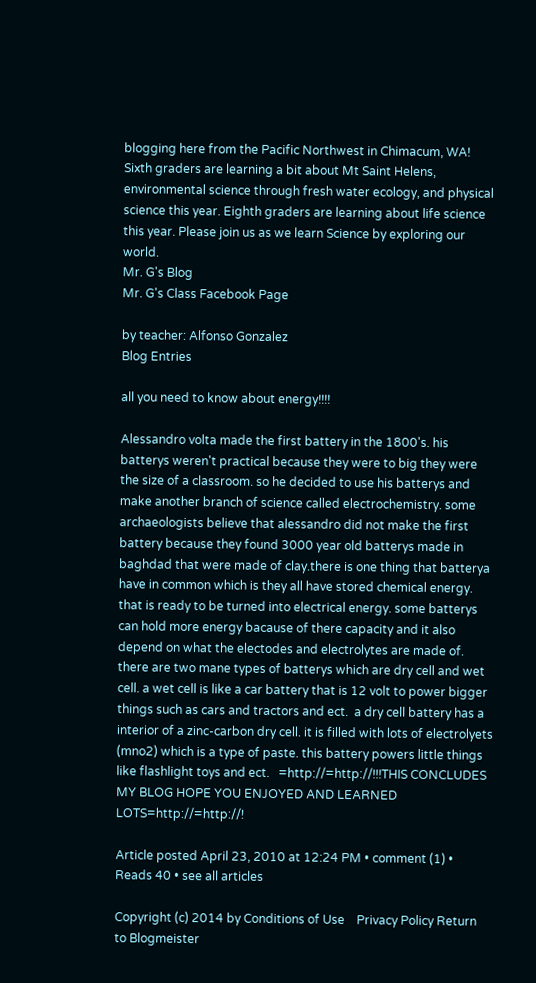blogging here from the Pacific Northwest in Chimacum, WA! Sixth graders are learning a bit about Mt Saint Helens, environmental science through fresh water ecology, and physical science this year. Eighth graders are learning about life science this year. Please join us as we learn Science by exploring our world.
Mr. G's Blog
Mr. G's Class Facebook Page

by teacher: Alfonso Gonzalez
Blog Entries

all you need to know about energy!!!!

Alessandro volta made the first battery in the 1800's. his batterys weren't practical because they were to big they were the size of a classroom. so he decided to use his batterys and make another branch of science called electrochemistry. some archaeologists believe that alessandro did not make the first battery because they found 3000 year old batterys made in baghdad that were made of clay.there is one thing that batterya have in common which is they all have stored chemical energy. that is ready to be turned into electrical energy. some batterys can hold more energy bacause of there capacity and it also depend on what the electodes and electrolytes are made of. there are two mane types of batterys which are dry cell and wet cell. a wet cell is like a car battery that is 12 volt to power bigger things such as cars and tractors and ect.  a dry cell battery has a interior of a zinc-carbon dry cell. it is filled with lots of electrolyets (mno2) which is a type of paste. this battery powers little things like flashlight toys and ect.   =http://=http://!!!THIS CONCLUDES MY BLOG HOPE YOU ENJOYED AND LEARNED LOTS=http://=http://!

Article posted April 23, 2010 at 12:24 PM • comment (1) • Reads 40 • see all articles

Copyright (c) 2014 by Conditions of Use    Privacy Policy Return to Blogmeister